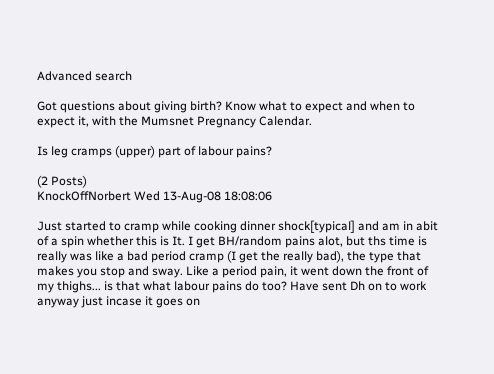Advanced search

Got questions about giving birth? Know what to expect and when to expect it, with the Mumsnet Pregnancy Calendar.

Is leg cramps (upper) part of labour pains?

(2 Posts)
KnockOffNorbert Wed 13-Aug-08 18:08:06

Just started to cramp while cooking dinner shock[typical] and am in abit of a spin whether this is It. I get BH/random pains alot, but ths time is really was like a bad period cramp (I get the really bad), the type that makes you stop and sway. Like a period pain, it went down the front of my thighs... is that what labour pains do too? Have sent Dh on to work anyway just incase it goes on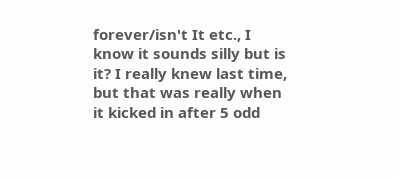forever/isn't It etc., I know it sounds silly but is it? I really knew last time, but that was really when it kicked in after 5 odd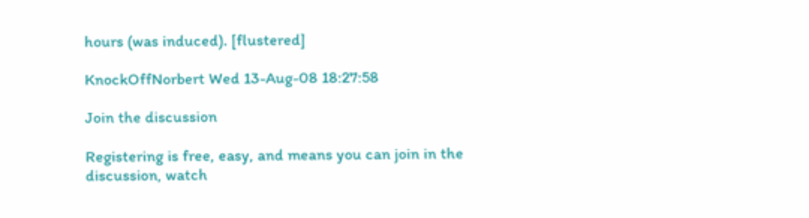hours (was induced). [flustered]

KnockOffNorbert Wed 13-Aug-08 18:27:58

Join the discussion

Registering is free, easy, and means you can join in the discussion, watch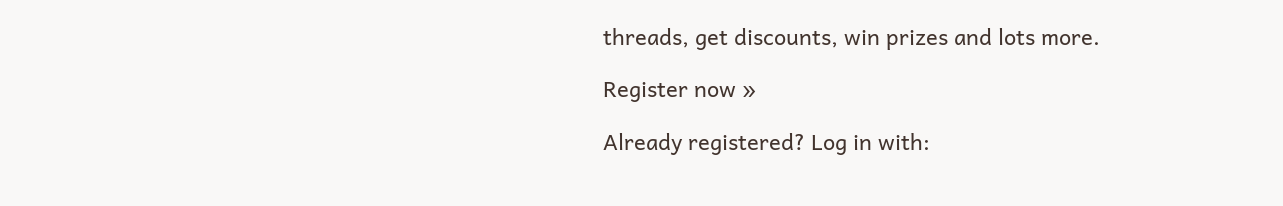threads, get discounts, win prizes and lots more.

Register now »

Already registered? Log in with: